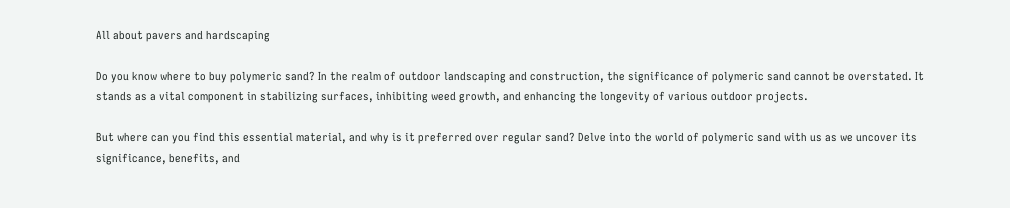All about pavers and hardscaping

Do you know where to buy polymeric sand? In the realm of outdoor landscaping and construction, the significance of polymeric sand cannot be overstated. It stands as a vital component in stabilizing surfaces, inhibiting weed growth, and enhancing the longevity of various outdoor projects.

But where can you find this essential material, and why is it preferred over regular sand? Delve into the world of polymeric sand with us as we uncover its significance, benefits, and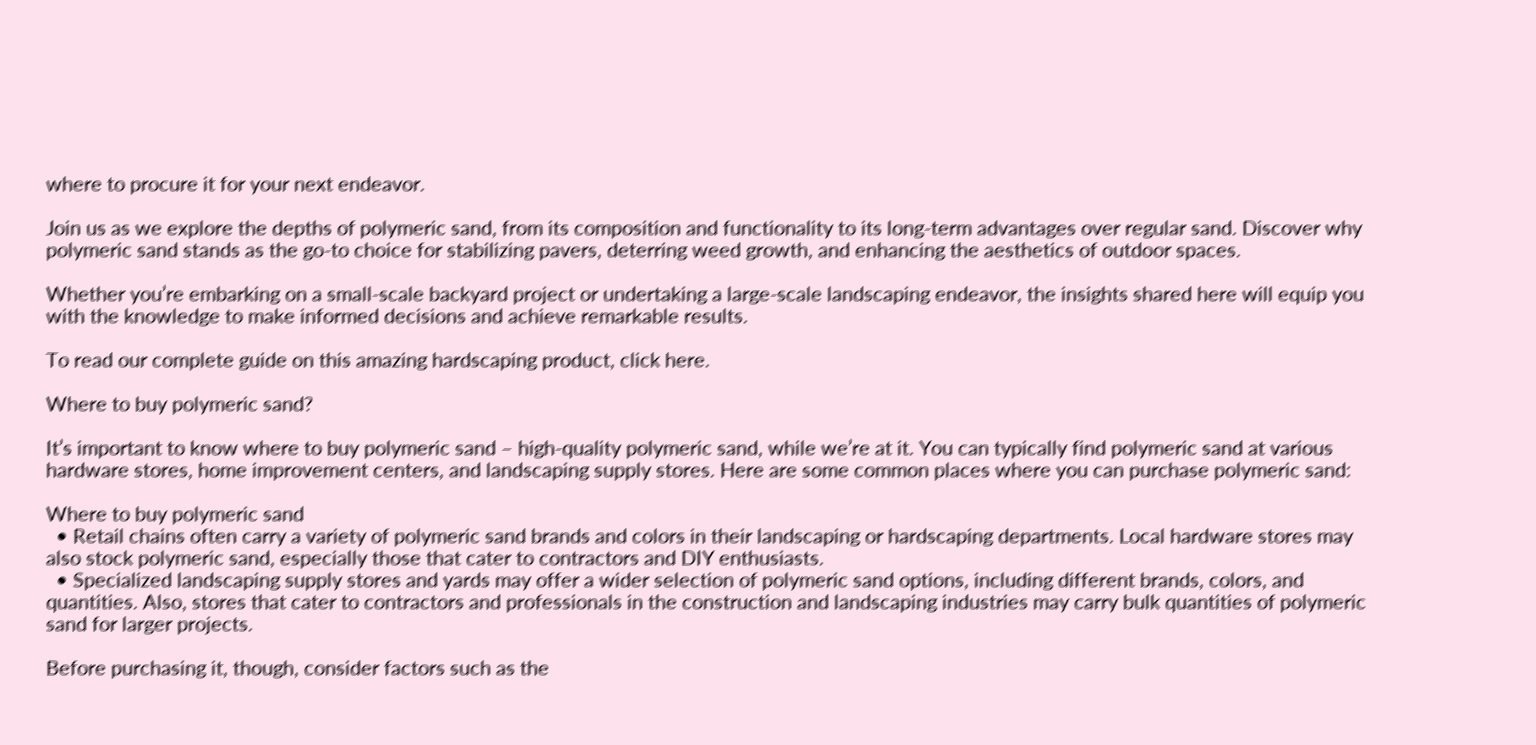where to procure it for your next endeavor.

Join us as we explore the depths of polymeric sand, from its composition and functionality to its long-term advantages over regular sand. Discover why polymeric sand stands as the go-to choice for stabilizing pavers, deterring weed growth, and enhancing the aesthetics of outdoor spaces.

Whether you’re embarking on a small-scale backyard project or undertaking a large-scale landscaping endeavor, the insights shared here will equip you with the knowledge to make informed decisions and achieve remarkable results.

To read our complete guide on this amazing hardscaping product, click here.

Where to buy polymeric sand?

It’s important to know where to buy polymeric sand – high-quality polymeric sand, while we’re at it. You can typically find polymeric sand at various hardware stores, home improvement centers, and landscaping supply stores. Here are some common places where you can purchase polymeric sand:

Where to buy polymeric sand
  • Retail chains often carry a variety of polymeric sand brands and colors in their landscaping or hardscaping departments. Local hardware stores may also stock polymeric sand, especially those that cater to contractors and DIY enthusiasts.
  • Specialized landscaping supply stores and yards may offer a wider selection of polymeric sand options, including different brands, colors, and quantities. Also, stores that cater to contractors and professionals in the construction and landscaping industries may carry bulk quantities of polymeric sand for larger projects.

Before purchasing it, though, consider factors such as the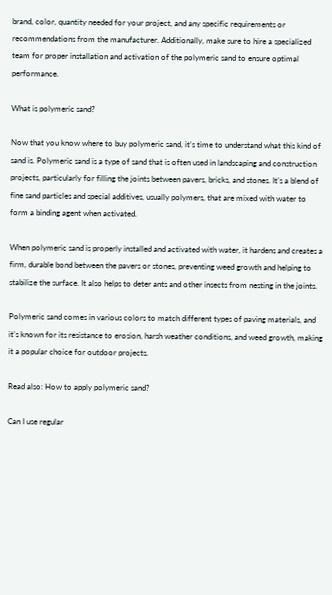brand, color, quantity needed for your project, and any specific requirements or recommendations from the manufacturer. Additionally, make sure to hire a specialized team for proper installation and activation of the polymeric sand to ensure optimal performance.

What is polymeric sand?

Now that you know where to buy polymeric sand, it’s time to understand what this kind of sand is. Polymeric sand is a type of sand that is often used in landscaping and construction projects, particularly for filling the joints between pavers, bricks, and stones. It’s a blend of fine sand particles and special additives, usually polymers, that are mixed with water to form a binding agent when activated.

When polymeric sand is properly installed and activated with water, it hardens and creates a firm, durable bond between the pavers or stones, preventing weed growth and helping to stabilize the surface. It also helps to deter ants and other insects from nesting in the joints.

Polymeric sand comes in various colors to match different types of paving materials, and it’s known for its resistance to erosion, harsh weather conditions, and weed growth, making it a popular choice for outdoor projects.

Read also: How to apply polymeric sand?

Can I use regular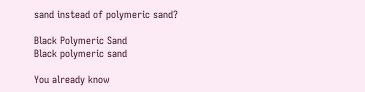sand instead of polymeric sand?

Black Polymeric Sand
Black polymeric sand

You already know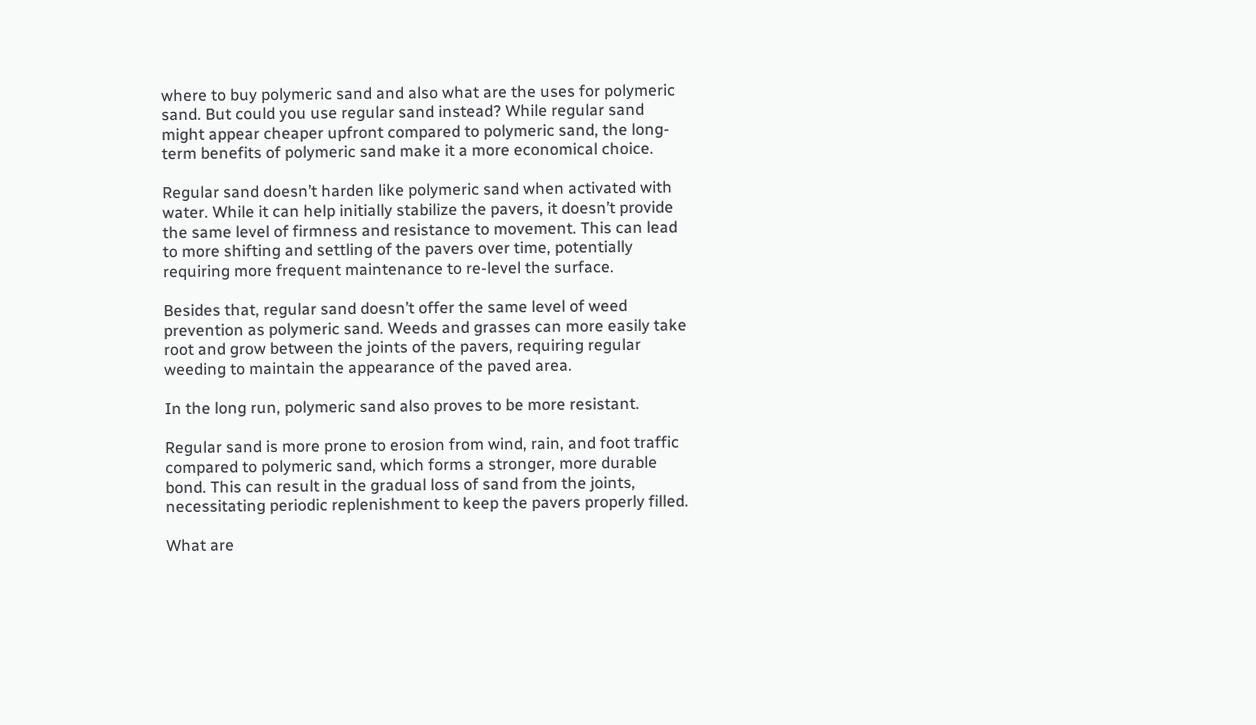where to buy polymeric sand and also what are the uses for polymeric sand. But could you use regular sand instead? While regular sand might appear cheaper upfront compared to polymeric sand, the long-term benefits of polymeric sand make it a more economical choice.

Regular sand doesn’t harden like polymeric sand when activated with water. While it can help initially stabilize the pavers, it doesn’t provide the same level of firmness and resistance to movement. This can lead to more shifting and settling of the pavers over time, potentially requiring more frequent maintenance to re-level the surface.

Besides that, regular sand doesn’t offer the same level of weed prevention as polymeric sand. Weeds and grasses can more easily take root and grow between the joints of the pavers, requiring regular weeding to maintain the appearance of the paved area.

In the long run, polymeric sand also proves to be more resistant.

Regular sand is more prone to erosion from wind, rain, and foot traffic compared to polymeric sand, which forms a stronger, more durable bond. This can result in the gradual loss of sand from the joints, necessitating periodic replenishment to keep the pavers properly filled.

What are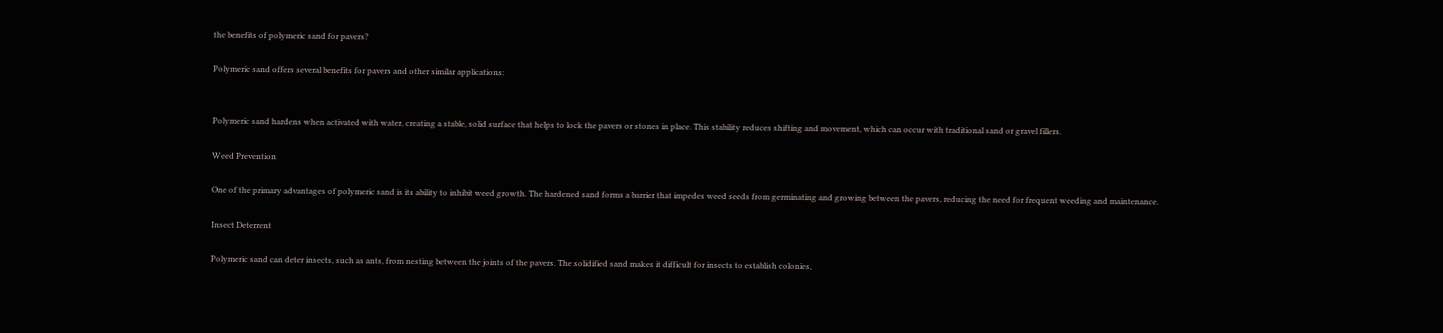the benefits of polymeric sand for pavers?

Polymeric sand offers several benefits for pavers and other similar applications:


Polymeric sand hardens when activated with water, creating a stable, solid surface that helps to lock the pavers or stones in place. This stability reduces shifting and movement, which can occur with traditional sand or gravel fillers.

Weed Prevention

One of the primary advantages of polymeric sand is its ability to inhibit weed growth. The hardened sand forms a barrier that impedes weed seeds from germinating and growing between the pavers, reducing the need for frequent weeding and maintenance.

Insect Deterrent

Polymeric sand can deter insects, such as ants, from nesting between the joints of the pavers. The solidified sand makes it difficult for insects to establish colonies,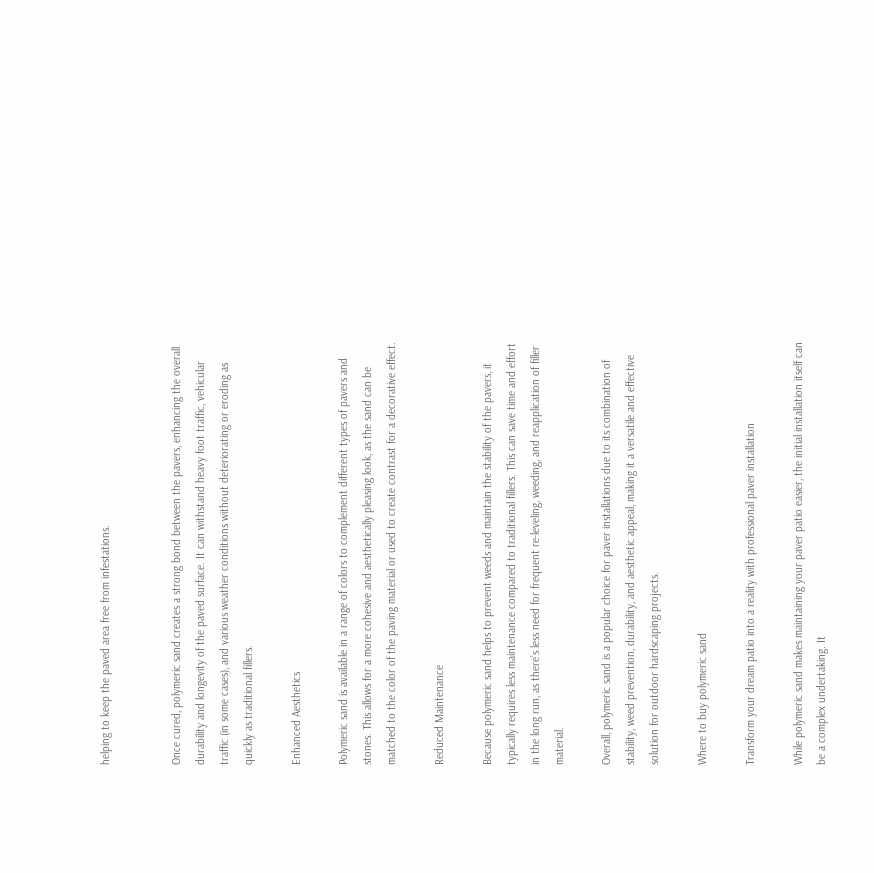helping to keep the paved area free from infestations.


Once cured, polymeric sand creates a strong bond between the pavers, enhancing the overall durability and longevity of the paved surface. It can withstand heavy foot traffic, vehicular traffic (in some cases), and various weather conditions without deteriorating or eroding as quickly as traditional fillers.

Enhanced Aesthetics

Polymeric sand is available in a range of colors to complement different types of pavers and stones. This allows for a more cohesive and aesthetically pleasing look, as the sand can be matched to the color of the paving material or used to create contrast for a decorative effect.

Reduced Maintenance

Because polymeric sand helps to prevent weeds and maintain the stability of the pavers, it typically requires less maintenance compared to traditional fillers. This can save time and effort in the long run, as there’s less need for frequent re-leveling, weeding, and reapplication of filler material.

Overall, polymeric sand is a popular choice for paver installations due to its combination of stability, weed prevention, durability, and aesthetic appeal, making it a versatile and effective solution for outdoor hardscaping projects.

Where to buy polymeric sand

Transform your dream patio into a reality with professional paver installation

While polymeric sand makes maintaining your paver patio easier, the initial installation itself can be a complex undertaking. It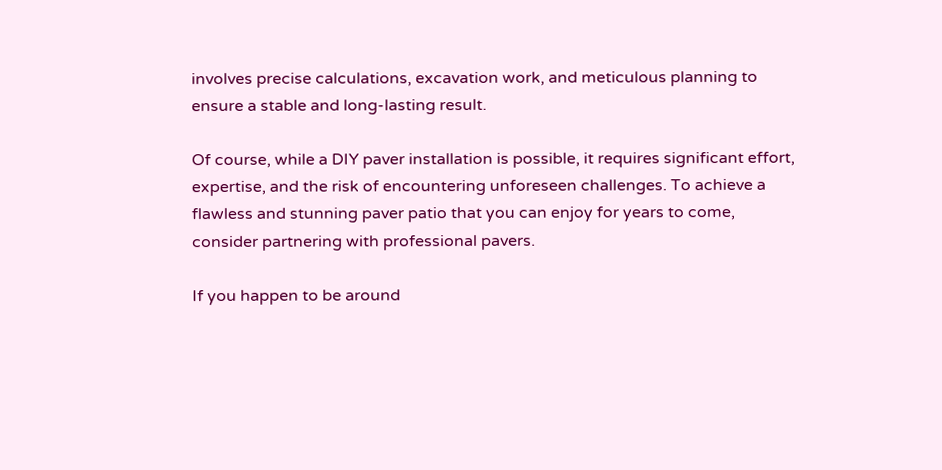involves precise calculations, excavation work, and meticulous planning to ensure a stable and long-lasting result.

Of course, while a DIY paver installation is possible, it requires significant effort, expertise, and the risk of encountering unforeseen challenges. To achieve a flawless and stunning paver patio that you can enjoy for years to come, consider partnering with professional pavers.

If you happen to be around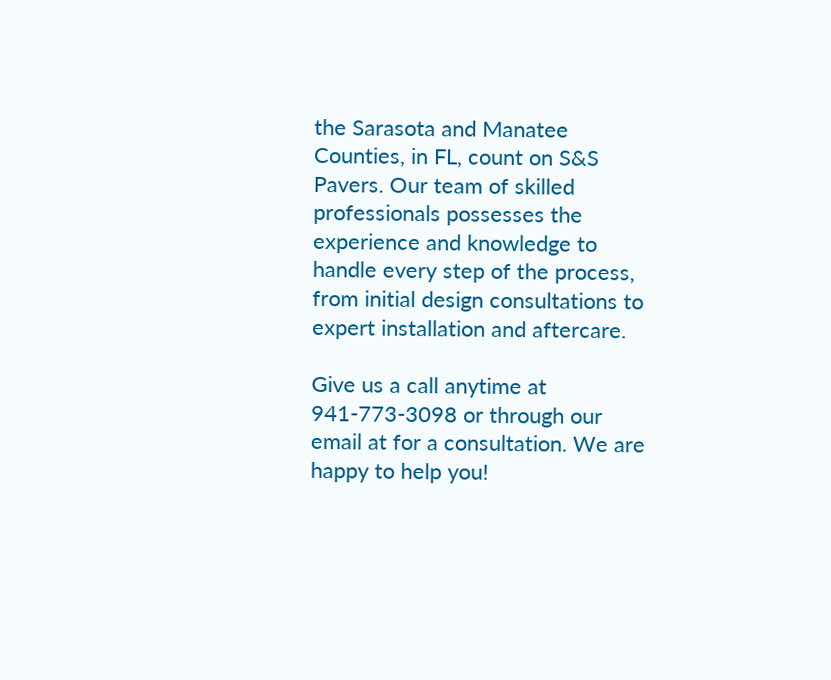the Sarasota and Manatee Counties, in FL, count on S&S Pavers. Our team of skilled professionals possesses the experience and knowledge to handle every step of the process, from initial design consultations to expert installation and aftercare.

Give us a call anytime at 941-773-3098 or through our email at for a consultation. We are happy to help you!